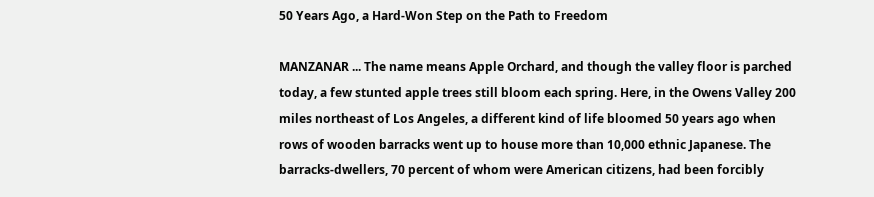50 Years Ago, a Hard-Won Step on the Path to Freedom

MANZANAR ... The name means Apple Orchard, and though the valley floor is parched today, a few stunted apple trees still bloom each spring. Here, in the Owens Valley 200 miles northeast of Los Angeles, a different kind of life bloomed 50 years ago when rows of wooden barracks went up to house more than 10,000 ethnic Japanese. The barracks-dwellers, 70 percent of whom were American citizens, had been forcibly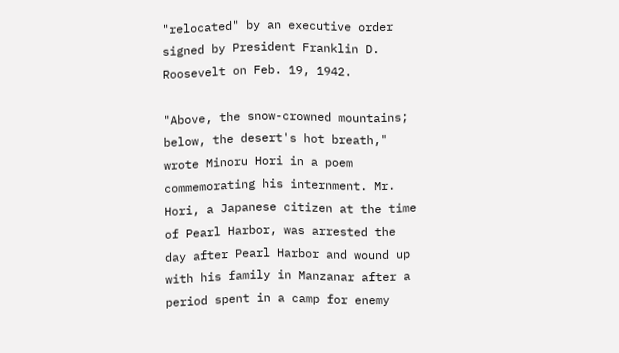"relocated" by an executive order signed by President Franklin D. Roosevelt on Feb. 19, 1942.

"Above, the snow-crowned mountains; below, the desert's hot breath," wrote Minoru Hori in a poem commemorating his internment. Mr. Hori, a Japanese citizen at the time of Pearl Harbor, was arrested the day after Pearl Harbor and wound up with his family in Manzanar after a period spent in a camp for enemy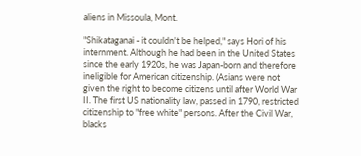aliens in Missoula, Mont.

"Shikataganai - it couldn't be helped," says Hori of his internment. Although he had been in the United States since the early 1920s, he was Japan-born and therefore ineligible for American citizenship. (Asians were not given the right to become citizens until after World War II. The first US nationality law, passed in 1790, restricted citizenship to "free white" persons. After the Civil War, blacks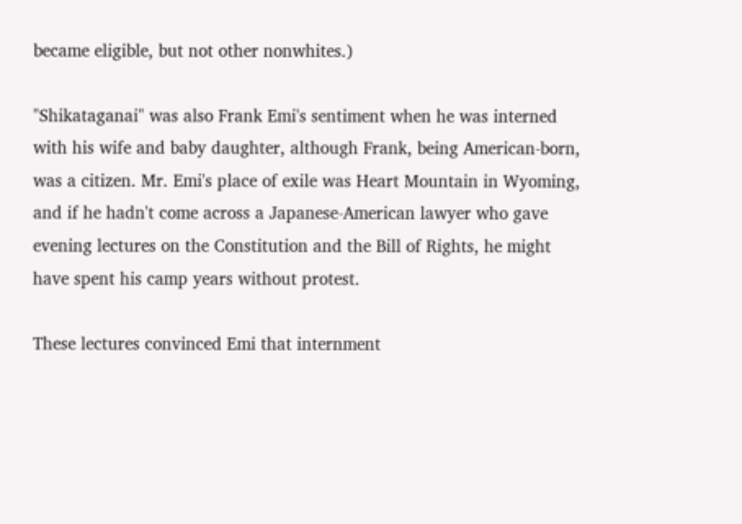became eligible, but not other nonwhites.)

"Shikataganai" was also Frank Emi's sentiment when he was interned with his wife and baby daughter, although Frank, being American-born, was a citizen. Mr. Emi's place of exile was Heart Mountain in Wyoming, and if he hadn't come across a Japanese-American lawyer who gave evening lectures on the Constitution and the Bill of Rights, he might have spent his camp years without protest.

These lectures convinced Emi that internment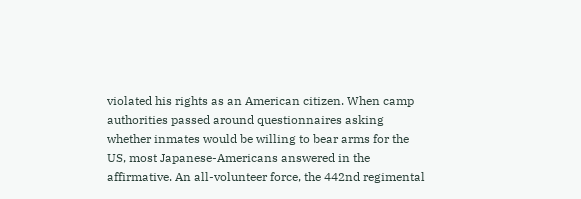violated his rights as an American citizen. When camp authorities passed around questionnaires asking whether inmates would be willing to bear arms for the US, most Japanese-Americans answered in the affirmative. An all-volunteer force, the 442nd regimental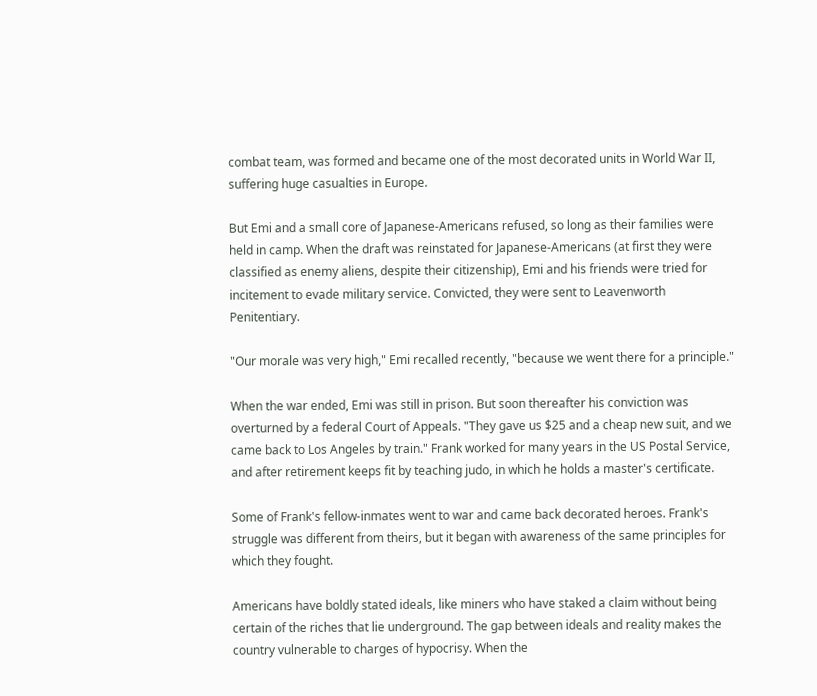combat team, was formed and became one of the most decorated units in World War II, suffering huge casualties in Europe.

But Emi and a small core of Japanese-Americans refused, so long as their families were held in camp. When the draft was reinstated for Japanese-Americans (at first they were classified as enemy aliens, despite their citizenship), Emi and his friends were tried for incitement to evade military service. Convicted, they were sent to Leavenworth Penitentiary.

"Our morale was very high," Emi recalled recently, "because we went there for a principle."

When the war ended, Emi was still in prison. But soon thereafter his conviction was overturned by a federal Court of Appeals. "They gave us $25 and a cheap new suit, and we came back to Los Angeles by train." Frank worked for many years in the US Postal Service, and after retirement keeps fit by teaching judo, in which he holds a master's certificate.

Some of Frank's fellow-inmates went to war and came back decorated heroes. Frank's struggle was different from theirs, but it began with awareness of the same principles for which they fought.

Americans have boldly stated ideals, like miners who have staked a claim without being certain of the riches that lie underground. The gap between ideals and reality makes the country vulnerable to charges of hypocrisy. When the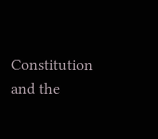Constitution and the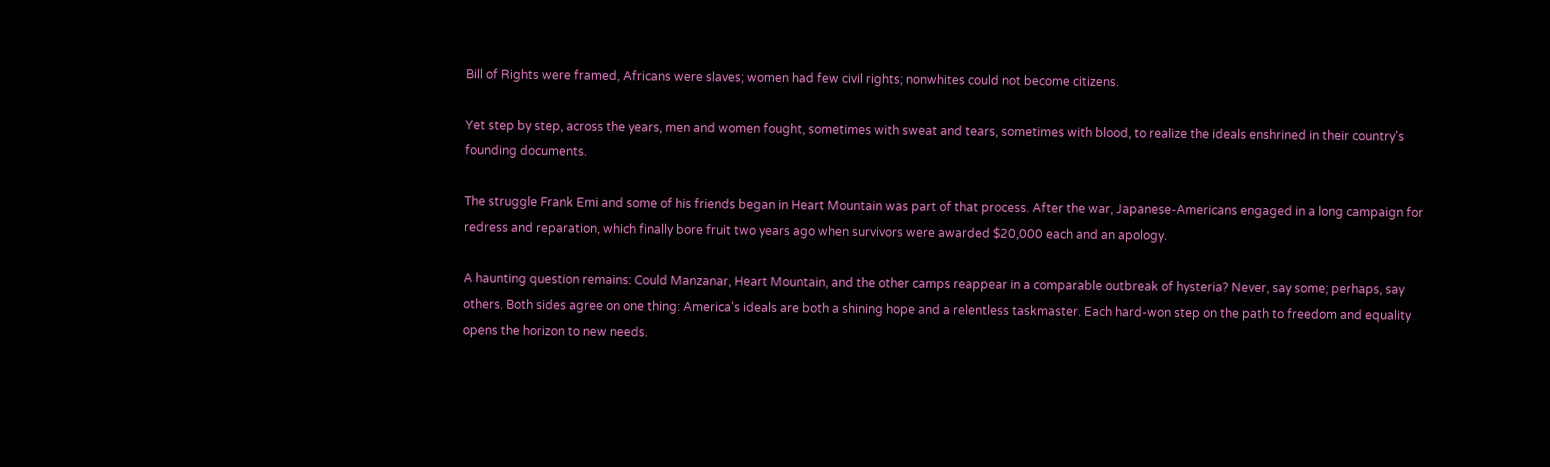Bill of Rights were framed, Africans were slaves; women had few civil rights; nonwhites could not become citizens.

Yet step by step, across the years, men and women fought, sometimes with sweat and tears, sometimes with blood, to realize the ideals enshrined in their country's founding documents.

The struggle Frank Emi and some of his friends began in Heart Mountain was part of that process. After the war, Japanese-Americans engaged in a long campaign for redress and reparation, which finally bore fruit two years ago when survivors were awarded $20,000 each and an apology.

A haunting question remains: Could Manzanar, Heart Mountain, and the other camps reappear in a comparable outbreak of hysteria? Never, say some; perhaps, say others. Both sides agree on one thing: America's ideals are both a shining hope and a relentless taskmaster. Each hard-won step on the path to freedom and equality opens the horizon to new needs.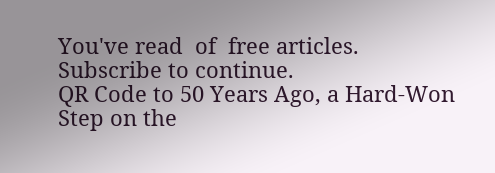You've read  of  free articles. Subscribe to continue.
QR Code to 50 Years Ago, a Hard-Won Step on the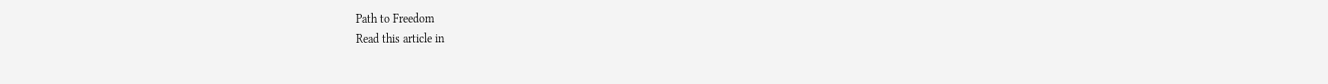Path to Freedom
Read this article in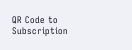QR Code to Subscription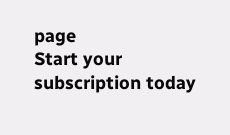page
Start your subscription today